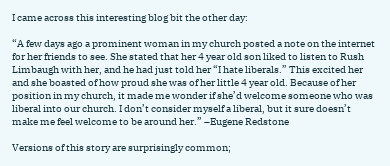I came across this interesting blog bit the other day:

“A few days ago a prominent woman in my church posted a note on the internet for her friends to see. She stated that her 4 year old son liked to listen to Rush Limbaugh with her, and he had just told her “I hate liberals.” This excited her and she boasted of how proud she was of her little 4 year old. Because of her position in my church, it made me wonder if she’d welcome someone who was liberal into our church. I don’t consider myself a liberal, but it sure doesn’t make me feel welcome to be around her.” –Eugene Redstone

Versions of this story are surprisingly common;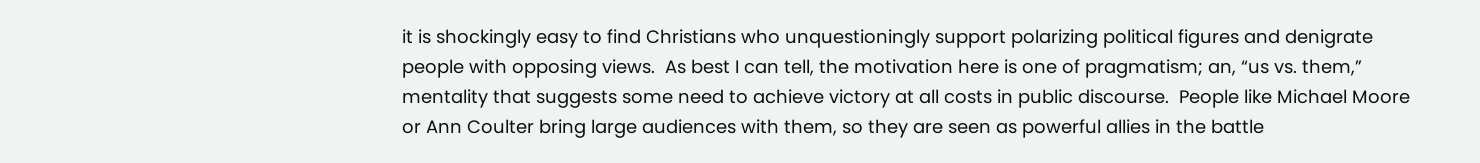it is shockingly easy to find Christians who unquestioningly support polarizing political figures and denigrate people with opposing views.  As best I can tell, the motivation here is one of pragmatism; an, “us vs. them,” mentality that suggests some need to achieve victory at all costs in public discourse.  People like Michael Moore or Ann Coulter bring large audiences with them, so they are seen as powerful allies in the battle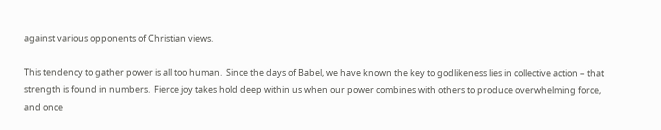against various opponents of Christian views.

This tendency to gather power is all too human.  Since the days of Babel, we have known the key to godlikeness lies in collective action – that strength is found in numbers.  Fierce joy takes hold deep within us when our power combines with others to produce overwhelming force, and once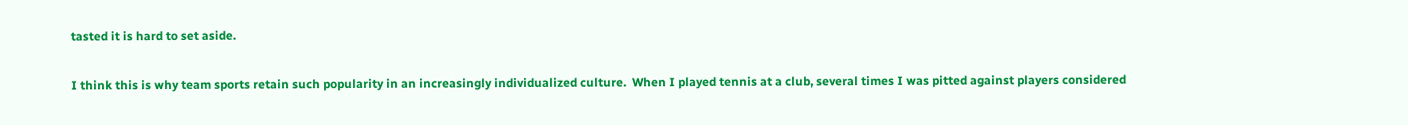tasted it is hard to set aside.

I think this is why team sports retain such popularity in an increasingly individualized culture.  When I played tennis at a club, several times I was pitted against players considered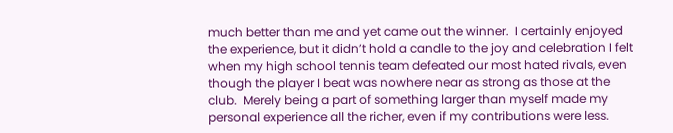much better than me and yet came out the winner.  I certainly enjoyed the experience, but it didn’t hold a candle to the joy and celebration I felt when my high school tennis team defeated our most hated rivals, even though the player I beat was nowhere near as strong as those at the club.  Merely being a part of something larger than myself made my personal experience all the richer, even if my contributions were less.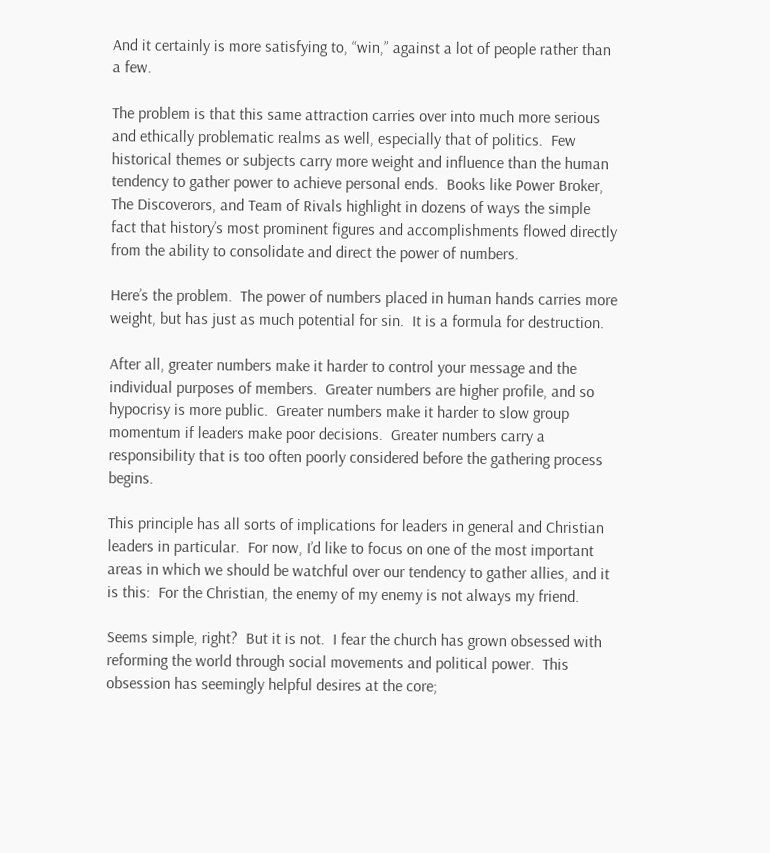And it certainly is more satisfying to, “win,” against a lot of people rather than a few.

The problem is that this same attraction carries over into much more serious and ethically problematic realms as well, especially that of politics.  Few historical themes or subjects carry more weight and influence than the human tendency to gather power to achieve personal ends.  Books like Power Broker, The Discoverors, and Team of Rivals highlight in dozens of ways the simple fact that history’s most prominent figures and accomplishments flowed directly from the ability to consolidate and direct the power of numbers.

Here’s the problem.  The power of numbers placed in human hands carries more weight, but has just as much potential for sin.  It is a formula for destruction.

After all, greater numbers make it harder to control your message and the individual purposes of members.  Greater numbers are higher profile, and so hypocrisy is more public.  Greater numbers make it harder to slow group momentum if leaders make poor decisions.  Greater numbers carry a responsibility that is too often poorly considered before the gathering process begins.

This principle has all sorts of implications for leaders in general and Christian leaders in particular.  For now, I’d like to focus on one of the most important areas in which we should be watchful over our tendency to gather allies, and it is this:  For the Christian, the enemy of my enemy is not always my friend.

Seems simple, right?  But it is not.  I fear the church has grown obsessed with reforming the world through social movements and political power.  This obsession has seemingly helpful desires at the core;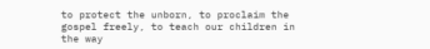to protect the unborn, to proclaim the gospel freely, to teach our children in the way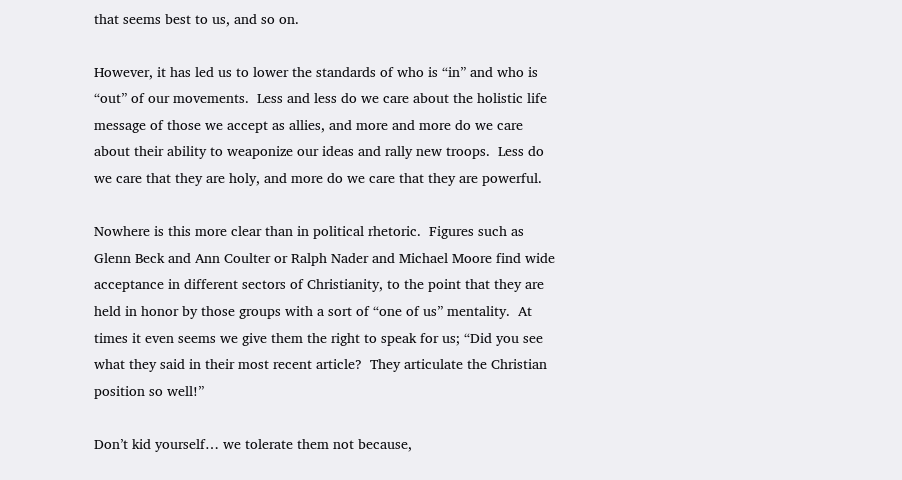that seems best to us, and so on.

However, it has led us to lower the standards of who is “in” and who is “out” of our movements.  Less and less do we care about the holistic life message of those we accept as allies, and more and more do we care about their ability to weaponize our ideas and rally new troops.  Less do we care that they are holy, and more do we care that they are powerful.

Nowhere is this more clear than in political rhetoric.  Figures such as Glenn Beck and Ann Coulter or Ralph Nader and Michael Moore find wide acceptance in different sectors of Christianity, to the point that they are held in honor by those groups with a sort of “one of us” mentality.  At times it even seems we give them the right to speak for us; “Did you see what they said in their most recent article?  They articulate the Christian position so well!”

Don’t kid yourself… we tolerate them not because,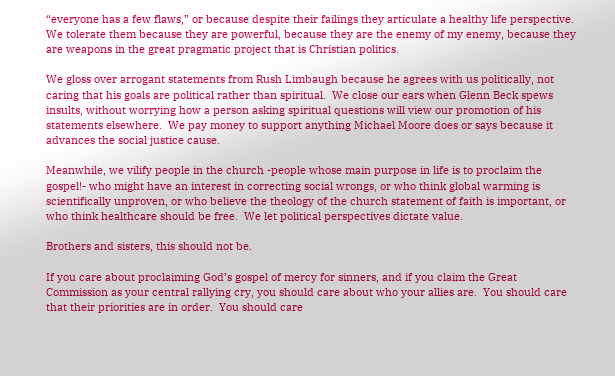“everyone has a few flaws,” or because despite their failings they articulate a healthy life perspective.  We tolerate them because they are powerful, because they are the enemy of my enemy, because they are weapons in the great pragmatic project that is Christian politics.

We gloss over arrogant statements from Rush Limbaugh because he agrees with us politically, not caring that his goals are political rather than spiritual.  We close our ears when Glenn Beck spews insults, without worrying how a person asking spiritual questions will view our promotion of his statements elsewhere.  We pay money to support anything Michael Moore does or says because it advances the social justice cause.

Meanwhile, we vilify people in the church -people whose main purpose in life is to proclaim the gospel!- who might have an interest in correcting social wrongs, or who think global warming is scientifically unproven, or who believe the theology of the church statement of faith is important, or who think healthcare should be free.  We let political perspectives dictate value.

Brothers and sisters, this should not be.

If you care about proclaiming God’s gospel of mercy for sinners, and if you claim the Great Commission as your central rallying cry, you should care about who your allies are.  You should care that their priorities are in order.  You should care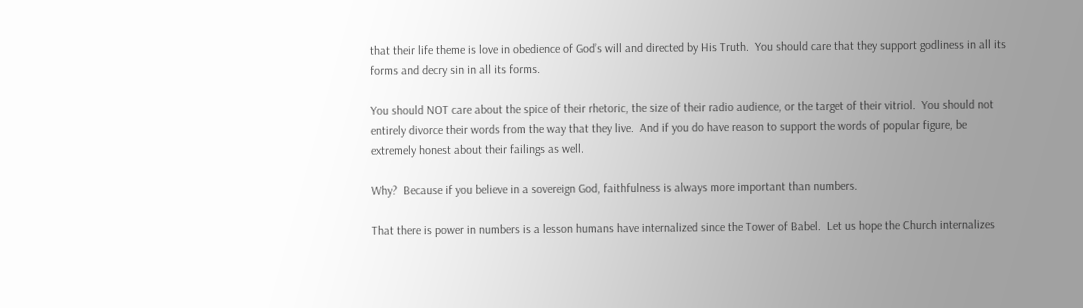that their life theme is love in obedience of God’s will and directed by His Truth.  You should care that they support godliness in all its forms and decry sin in all its forms.

You should NOT care about the spice of their rhetoric, the size of their radio audience, or the target of their vitriol.  You should not entirely divorce their words from the way that they live.  And if you do have reason to support the words of popular figure, be extremely honest about their failings as well.

Why?  Because if you believe in a sovereign God, faithfulness is always more important than numbers.

That there is power in numbers is a lesson humans have internalized since the Tower of Babel.  Let us hope the Church internalizes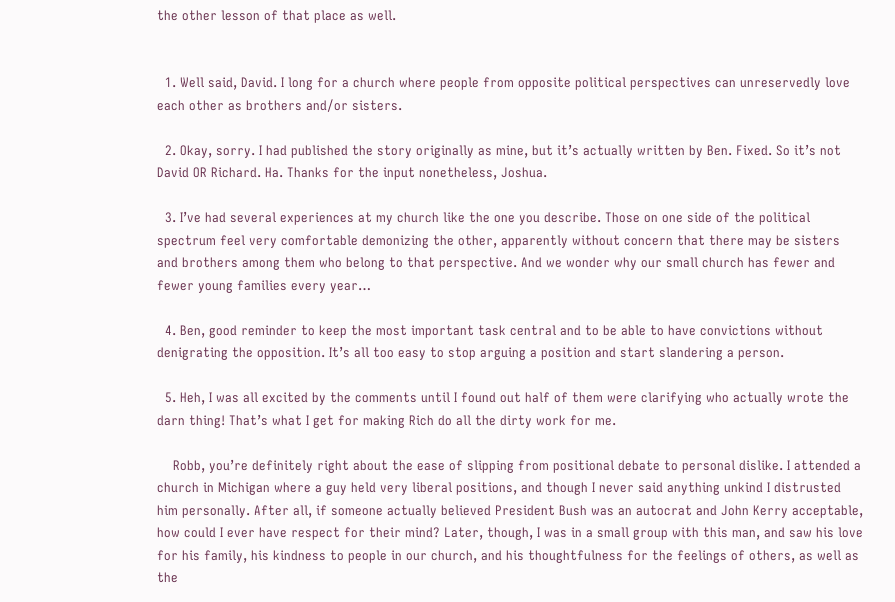the other lesson of that place as well.


  1. Well said, David. I long for a church where people from opposite political perspectives can unreservedly love each other as brothers and/or sisters.

  2. Okay, sorry. I had published the story originally as mine, but it’s actually written by Ben. Fixed. So it’s not David OR Richard. Ha. Thanks for the input nonetheless, Joshua.

  3. I’ve had several experiences at my church like the one you describe. Those on one side of the political spectrum feel very comfortable demonizing the other, apparently without concern that there may be sisters and brothers among them who belong to that perspective. And we wonder why our small church has fewer and fewer young families every year…

  4. Ben, good reminder to keep the most important task central and to be able to have convictions without denigrating the opposition. It’s all too easy to stop arguing a position and start slandering a person.

  5. Heh, I was all excited by the comments until I found out half of them were clarifying who actually wrote the darn thing! That’s what I get for making Rich do all the dirty work for me.

    Robb, you’re definitely right about the ease of slipping from positional debate to personal dislike. I attended a church in Michigan where a guy held very liberal positions, and though I never said anything unkind I distrusted him personally. After all, if someone actually believed President Bush was an autocrat and John Kerry acceptable, how could I ever have respect for their mind? Later, though, I was in a small group with this man, and saw his love for his family, his kindness to people in our church, and his thoughtfulness for the feelings of others, as well as the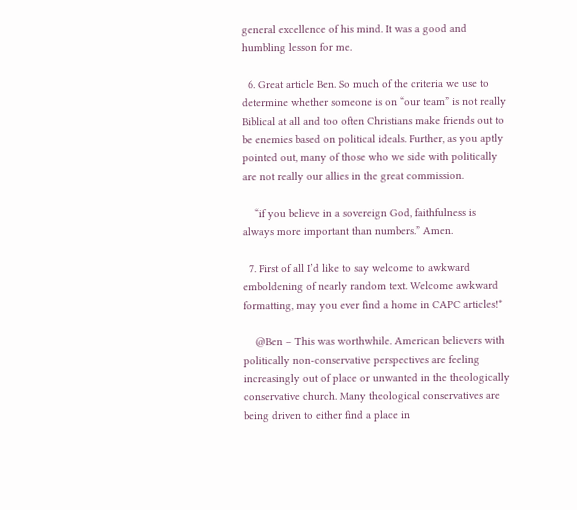general excellence of his mind. It was a good and humbling lesson for me.

  6. Great article Ben. So much of the criteria we use to determine whether someone is on “our team” is not really Biblical at all and too often Christians make friends out to be enemies based on political ideals. Further, as you aptly pointed out, many of those who we side with politically are not really our allies in the great commission.

    “if you believe in a sovereign God, faithfulness is always more important than numbers.” Amen.

  7. First of all I’d like to say welcome to awkward emboldening of nearly random text. Welcome awkward formatting, may you ever find a home in CAPC articles!*

    @Ben – This was worthwhile. American believers with politically non-conservative perspectives are feeling increasingly out of place or unwanted in the theologically conservative church. Many theological conservatives are being driven to either find a place in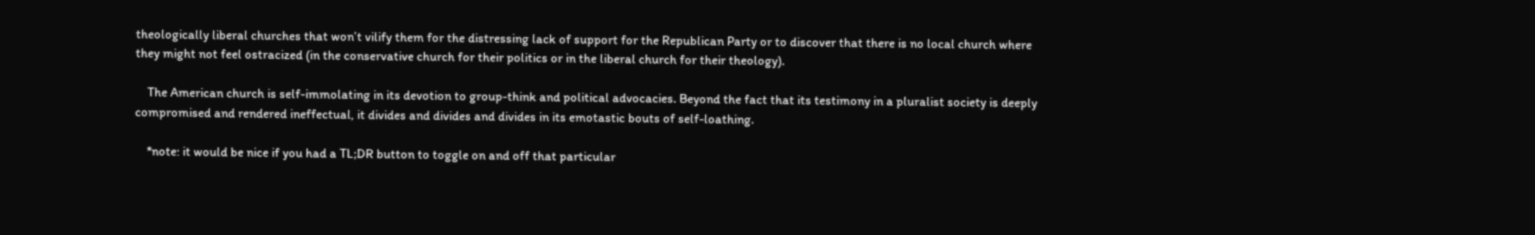theologically liberal churches that won’t vilify them for the distressing lack of support for the Republican Party or to discover that there is no local church where they might not feel ostracized (in the conservative church for their politics or in the liberal church for their theology).

    The American church is self-immolating in its devotion to group-think and political advocacies. Beyond the fact that its testimony in a pluralist society is deeply compromised and rendered ineffectual, it divides and divides and divides in its emotastic bouts of self-loathing.

    *note: it would be nice if you had a TL;DR button to toggle on and off that particular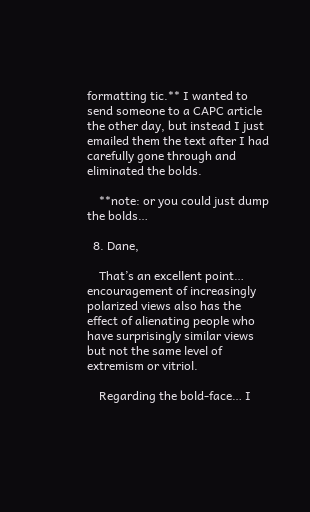formatting tic.** I wanted to send someone to a CAPC article the other day, but instead I just emailed them the text after I had carefully gone through and eliminated the bolds.

    **note: or you could just dump the bolds…

  8. Dane,

    That’s an excellent point… encouragement of increasingly polarized views also has the effect of alienating people who have surprisingly similar views but not the same level of extremism or vitriol.

    Regarding the bold-face… I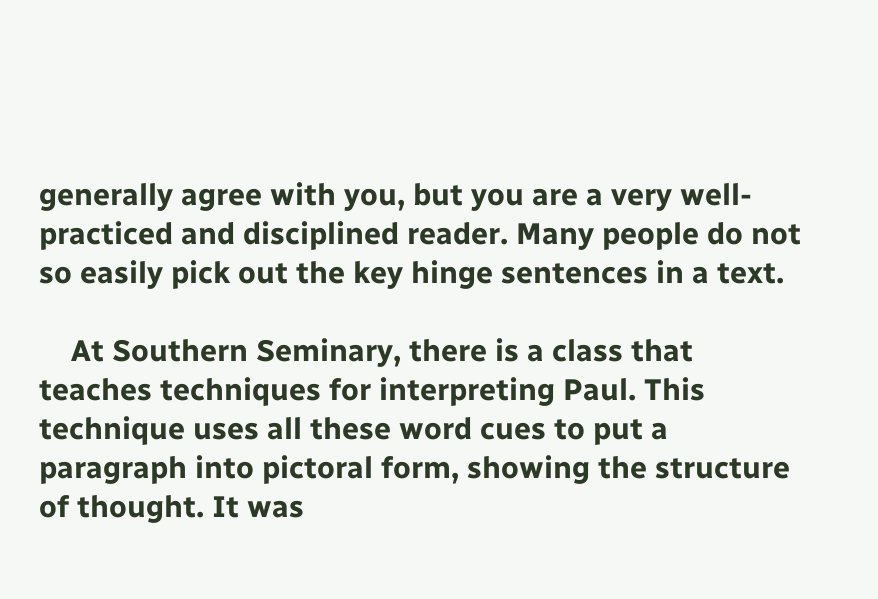generally agree with you, but you are a very well-practiced and disciplined reader. Many people do not so easily pick out the key hinge sentences in a text.

    At Southern Seminary, there is a class that teaches techniques for interpreting Paul. This technique uses all these word cues to put a paragraph into pictoral form, showing the structure of thought. It was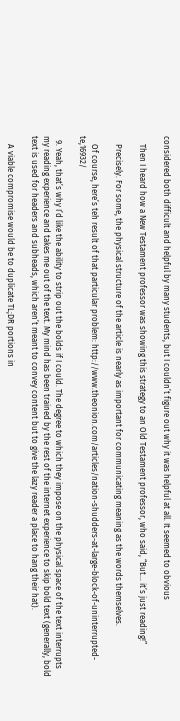considered both difficult and helpful by many students, but I couldn’t figure out why it was helpful at all. It seemed to obvious

    Then I heard how a New Testament professor was showing this strategy to an Old Testament professor, who said, “But… it’s just reading!”

    Precisely. For some, the physical structure of the article is nearly as important for communicating meaning as the words themselves.

    Of course, here’s teh result of that particular problem: http://www.theonion.com/articles/nation-shudders-at-large-block-of-uninterrupted-te,16932/

  9. Yeah, that’s why I’d like the ability to strip out the bolds if I could. The degree to which they impose on the physical space of the text interrupts my reading experience and takes me out of the text. My mind has been trained by the rest of the internet experience to skip bold text (generally, bold text is used for headers and subheads, which aren’t meant to convey content but to give the lazy reader a place to hang their hat).

    A viable compromise would be to duplicate TL;DR portions in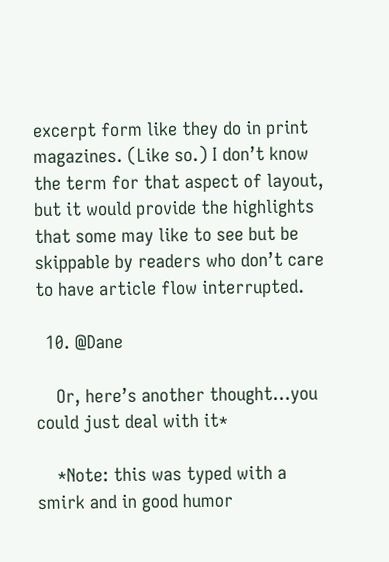excerpt form like they do in print magazines. (Like so.) I don’t know the term for that aspect of layout, but it would provide the highlights that some may like to see but be skippable by readers who don’t care to have article flow interrupted.

  10. @Dane

    Or, here’s another thought…you could just deal with it*

    *Note: this was typed with a smirk and in good humor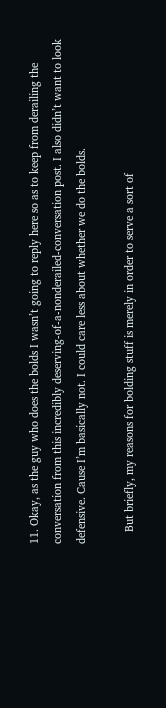11. Okay, as the guy who does the bolds I wasn’t going to reply here so as to keep from derailing the conversation from this incredibly deserving-of-a-nonderailed-conversation post. I also didn’t want to look defensive. Cause I’m basically not. I could care less about whether we do the bolds.

    But briefly, my reasons for bolding stuff is merely in order to serve a sort of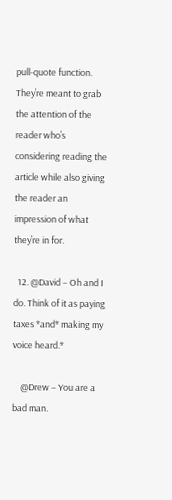pull-quote function. They’re meant to grab the attention of the reader who’s considering reading the article while also giving the reader an impression of what they’re in for.

  12. @David – Oh and I do. Think of it as paying taxes *and* making my voice heard.*

    @Drew – You are a bad man.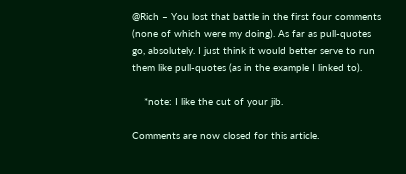@Rich – You lost that battle in the first four comments (none of which were my doing). As far as pull-quotes go, absolutely. I just think it would better serve to run them like pull-quotes (as in the example I linked to).

    *note: I like the cut of your jib.

Comments are now closed for this article.